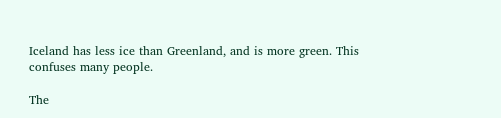Iceland has less ice than Greenland, and is more green. This confuses many people.

The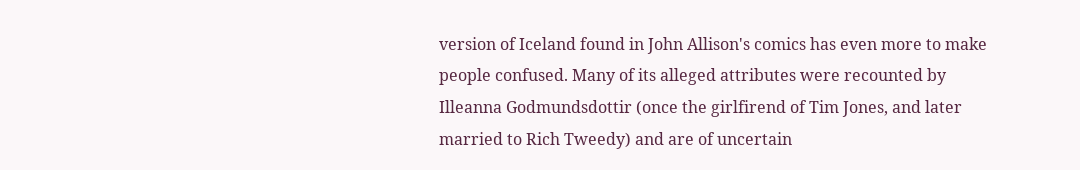version of Iceland found in John Allison's comics has even more to make people confused. Many of its alleged attributes were recounted by Illeanna Godmundsdottir (once the girlfirend of Tim Jones, and later married to Rich Tweedy) and are of uncertain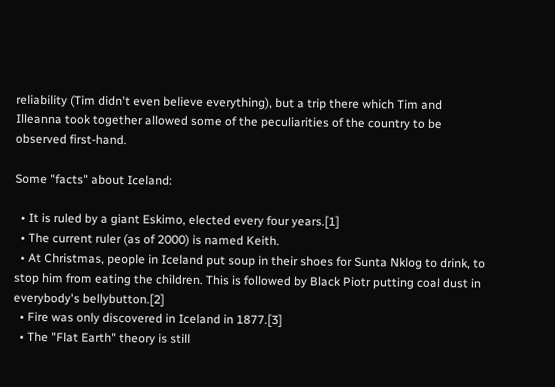reliability (Tim didn't even believe everything), but a trip there which Tim and Illeanna took together allowed some of the peculiarities of the country to be observed first-hand.

Some "facts" about Iceland:

  • It is ruled by a giant Eskimo, elected every four years.[1]
  • The current ruler (as of 2000) is named Keith.
  • At Christmas, people in Iceland put soup in their shoes for Sunta Nklog to drink, to stop him from eating the children. This is followed by Black Piotr putting coal dust in everybody's bellybutton.[2]
  • Fire was only discovered in Iceland in 1877.[3]
  • The "Flat Earth" theory is still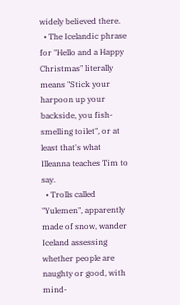widely believed there.
  • The Icelandic phrase for "Hello and a Happy Christmas" literally means "Stick your harpoon up your backside, you fish-smelling toilet", or at least that's what Illeanna teaches Tim to say.
  • Trolls called "Yulemen", apparently made of snow, wander Iceland assessing whether people are naughty or good, with mind-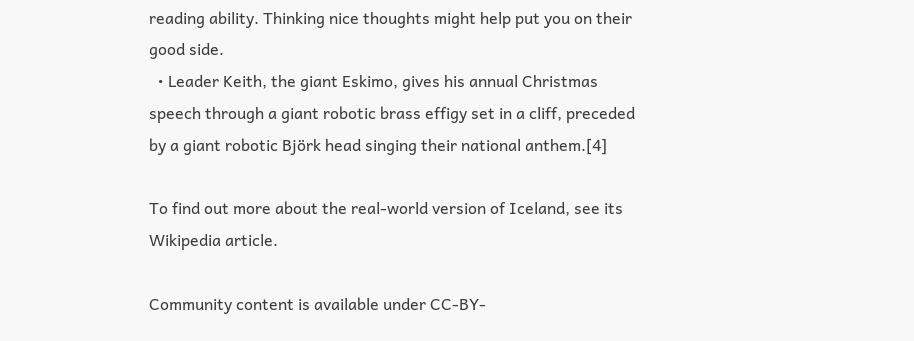reading ability. Thinking nice thoughts might help put you on their good side.
  • Leader Keith, the giant Eskimo, gives his annual Christmas speech through a giant robotic brass effigy set in a cliff, preceded by a giant robotic Björk head singing their national anthem.[4]

To find out more about the real-world version of Iceland, see its Wikipedia article.

Community content is available under CC-BY-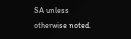SA unless otherwise noted.